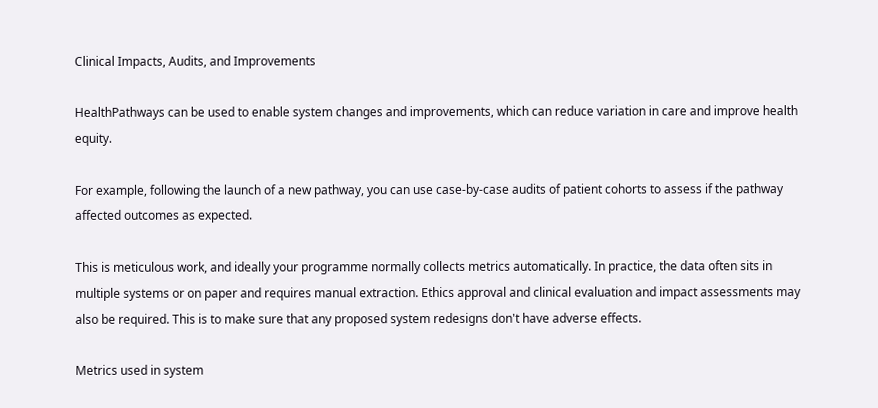Clinical Impacts, Audits, and Improvements

HealthPathways can be used to enable system changes and improvements, which can reduce variation in care and improve health equity.

For example, following the launch of a new pathway, you can use case-by-case audits of patient cohorts to assess if the pathway affected outcomes as expected.

This is meticulous work, and ideally your programme normally collects metrics automatically. In practice, the data often sits in multiple systems or on paper and requires manual extraction. Ethics approval and clinical evaluation and impact assessments may also be required. This is to make sure that any proposed system redesigns don't have adverse effects.

Metrics used in system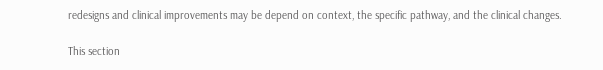redesigns and clinical improvements may be depend on context, the specific pathway, and the clinical changes.

This section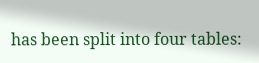has been split into four tables: